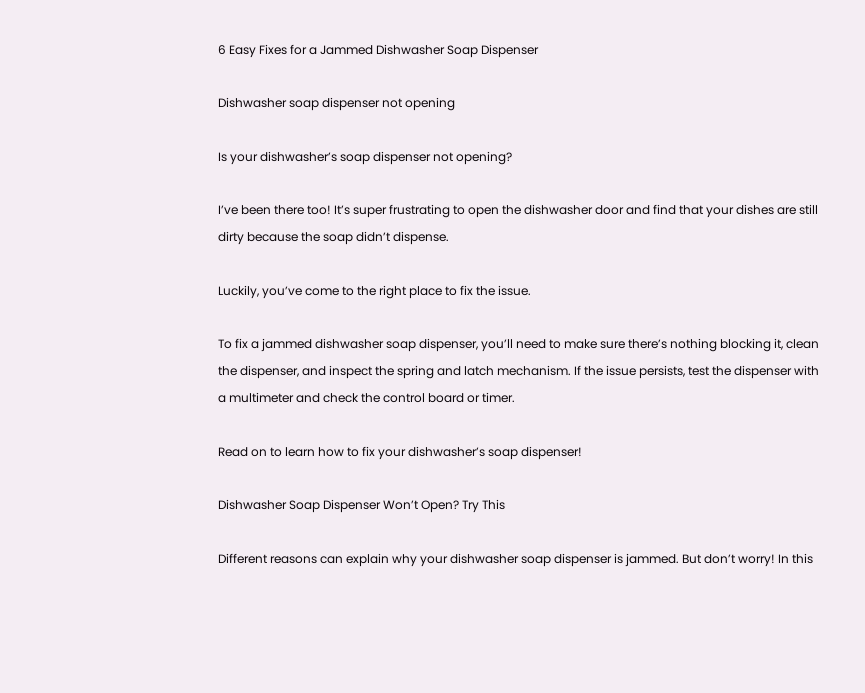6 Easy Fixes for a Jammed Dishwasher Soap Dispenser

Dishwasher soap dispenser not opening

Is your dishwasher’s soap dispenser not opening?

I’ve been there too! It’s super frustrating to open the dishwasher door and find that your dishes are still dirty because the soap didn’t dispense.

Luckily, you’ve come to the right place to fix the issue.

To fix a jammed dishwasher soap dispenser, you’ll need to make sure there’s nothing blocking it, clean the dispenser, and inspect the spring and latch mechanism. If the issue persists, test the dispenser with a multimeter and check the control board or timer.

Read on to learn how to fix your dishwasher’s soap dispenser!

Dishwasher Soap Dispenser Won’t Open? Try This

Different reasons can explain why your dishwasher soap dispenser is jammed. But don’t worry! In this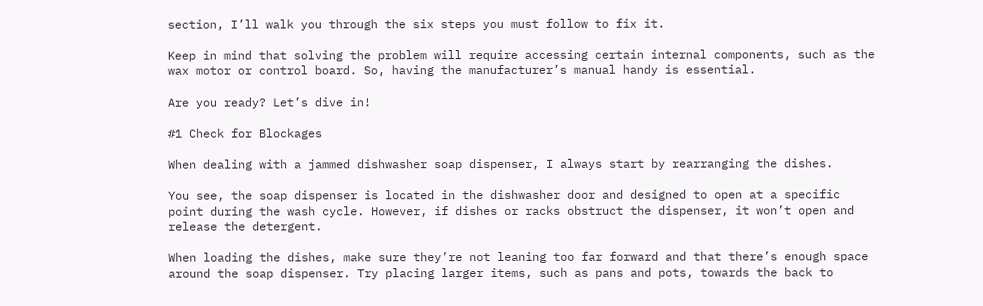section, I’ll walk you through the six steps you must follow to fix it.

Keep in mind that solving the problem will require accessing certain internal components, such as the wax motor or control board. So, having the manufacturer’s manual handy is essential.

Are you ready? Let’s dive in!

#1 Check for Blockages

When dealing with a jammed dishwasher soap dispenser, I always start by rearranging the dishes.

You see, the soap dispenser is located in the dishwasher door and designed to open at a specific point during the wash cycle. However, if dishes or racks obstruct the dispenser, it won’t open and release the detergent.

When loading the dishes, make sure they’re not leaning too far forward and that there’s enough space around the soap dispenser. Try placing larger items, such as pans and pots, towards the back to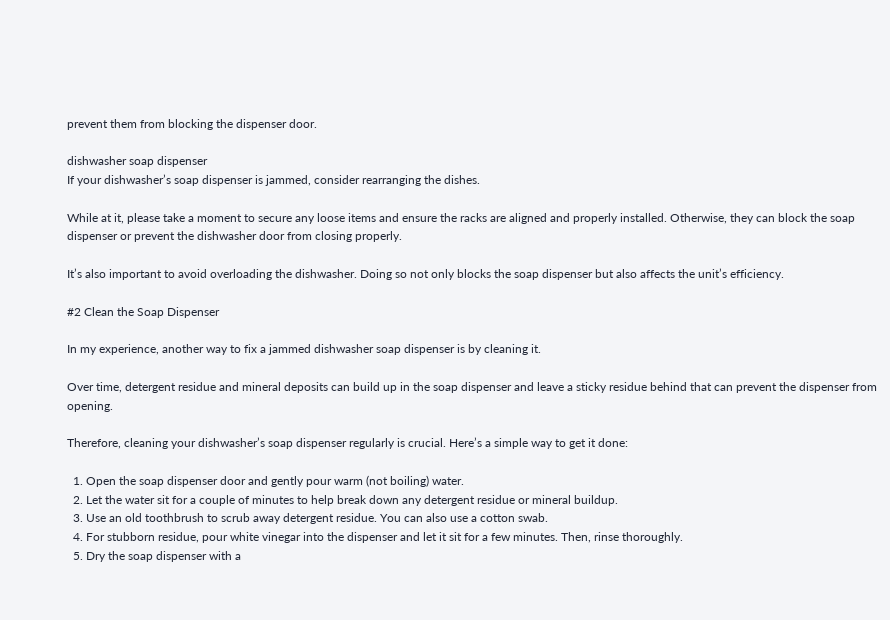prevent them from blocking the dispenser door.

dishwasher soap dispenser
If your dishwasher’s soap dispenser is jammed, consider rearranging the dishes.

While at it, please take a moment to secure any loose items and ensure the racks are aligned and properly installed. Otherwise, they can block the soap dispenser or prevent the dishwasher door from closing properly.

It’s also important to avoid overloading the dishwasher. Doing so not only blocks the soap dispenser but also affects the unit’s efficiency.

#2 Clean the Soap Dispenser

In my experience, another way to fix a jammed dishwasher soap dispenser is by cleaning it.

Over time, detergent residue and mineral deposits can build up in the soap dispenser and leave a sticky residue behind that can prevent the dispenser from opening.

Therefore, cleaning your dishwasher’s soap dispenser regularly is crucial. Here’s a simple way to get it done:

  1. Open the soap dispenser door and gently pour warm (not boiling) water.
  2. Let the water sit for a couple of minutes to help break down any detergent residue or mineral buildup.
  3. Use an old toothbrush to scrub away detergent residue. You can also use a cotton swab.
  4. For stubborn residue, pour white vinegar into the dispenser and let it sit for a few minutes. Then, rinse thoroughly.
  5. Dry the soap dispenser with a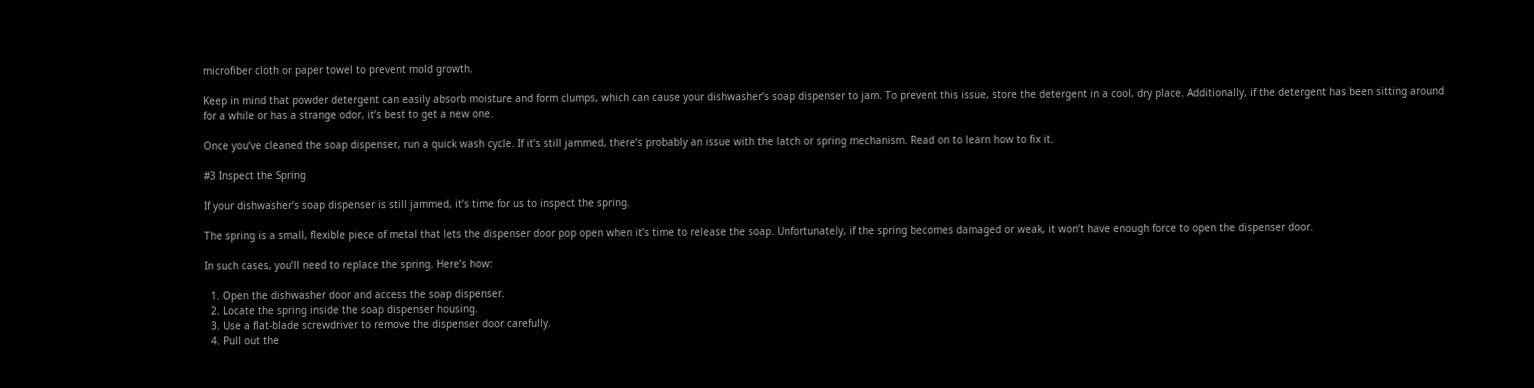microfiber cloth or paper towel to prevent mold growth.

Keep in mind that powder detergent can easily absorb moisture and form clumps, which can cause your dishwasher’s soap dispenser to jam. To prevent this issue, store the detergent in a cool, dry place. Additionally, if the detergent has been sitting around for a while or has a strange odor, it’s best to get a new one.

Once you’ve cleaned the soap dispenser, run a quick wash cycle. If it’s still jammed, there’s probably an issue with the latch or spring mechanism. Read on to learn how to fix it.

#3 Inspect the Spring

If your dishwasher’s soap dispenser is still jammed, it’s time for us to inspect the spring.

The spring is a small, flexible piece of metal that lets the dispenser door pop open when it’s time to release the soap. Unfortunately, if the spring becomes damaged or weak, it won’t have enough force to open the dispenser door.

In such cases, you’ll need to replace the spring. Here’s how:

  1. Open the dishwasher door and access the soap dispenser.
  2. Locate the spring inside the soap dispenser housing.
  3. Use a flat-blade screwdriver to remove the dispenser door carefully.
  4. Pull out the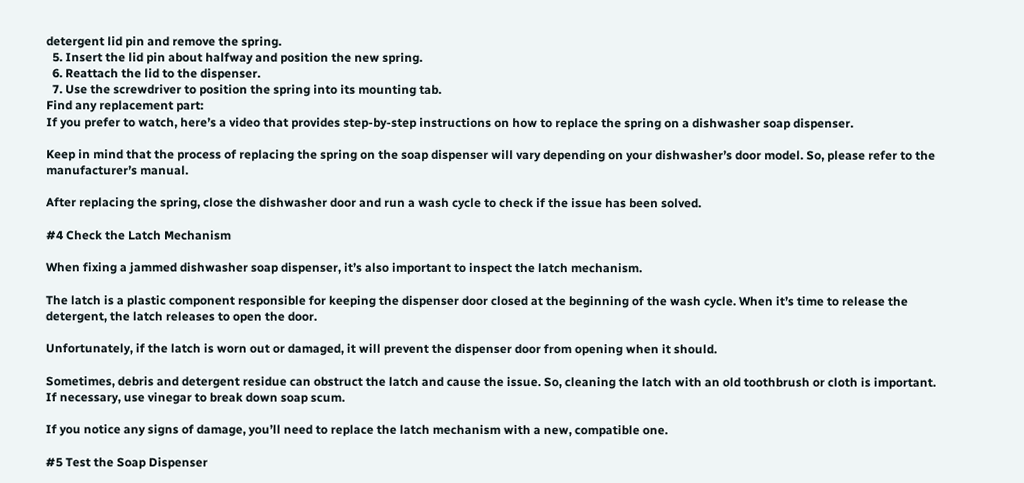detergent lid pin and remove the spring.
  5. Insert the lid pin about halfway and position the new spring.
  6. Reattach the lid to the dispenser.
  7. Use the screwdriver to position the spring into its mounting tab.
Find any replacement part:
If you prefer to watch, here’s a video that provides step-by-step instructions on how to replace the spring on a dishwasher soap dispenser.

Keep in mind that the process of replacing the spring on the soap dispenser will vary depending on your dishwasher’s door model. So, please refer to the manufacturer’s manual.

After replacing the spring, close the dishwasher door and run a wash cycle to check if the issue has been solved.

#4 Check the Latch Mechanism

When fixing a jammed dishwasher soap dispenser, it’s also important to inspect the latch mechanism.

The latch is a plastic component responsible for keeping the dispenser door closed at the beginning of the wash cycle. When it’s time to release the detergent, the latch releases to open the door.

Unfortunately, if the latch is worn out or damaged, it will prevent the dispenser door from opening when it should.

Sometimes, debris and detergent residue can obstruct the latch and cause the issue. So, cleaning the latch with an old toothbrush or cloth is important. If necessary, use vinegar to break down soap scum.

If you notice any signs of damage, you’ll need to replace the latch mechanism with a new, compatible one.

#5 Test the Soap Dispenser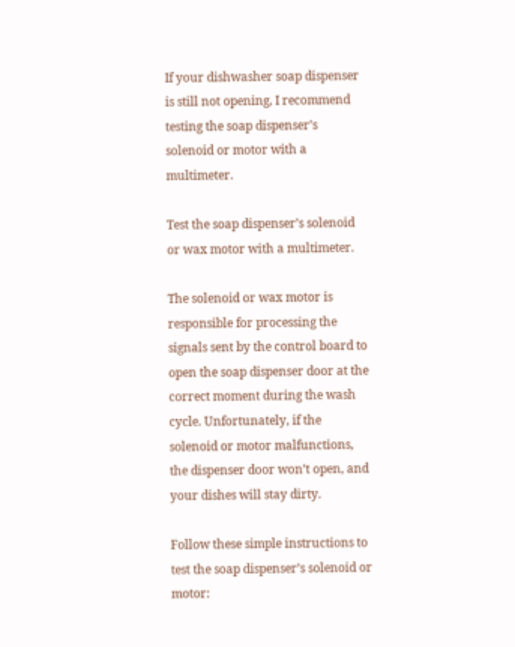If your dishwasher soap dispenser is still not opening, I recommend testing the soap dispenser’s solenoid or motor with a multimeter.

Test the soap dispenser’s solenoid or wax motor with a multimeter.

The solenoid or wax motor is responsible for processing the signals sent by the control board to open the soap dispenser door at the correct moment during the wash cycle. Unfortunately, if the solenoid or motor malfunctions, the dispenser door won’t open, and your dishes will stay dirty.

Follow these simple instructions to test the soap dispenser’s solenoid or motor: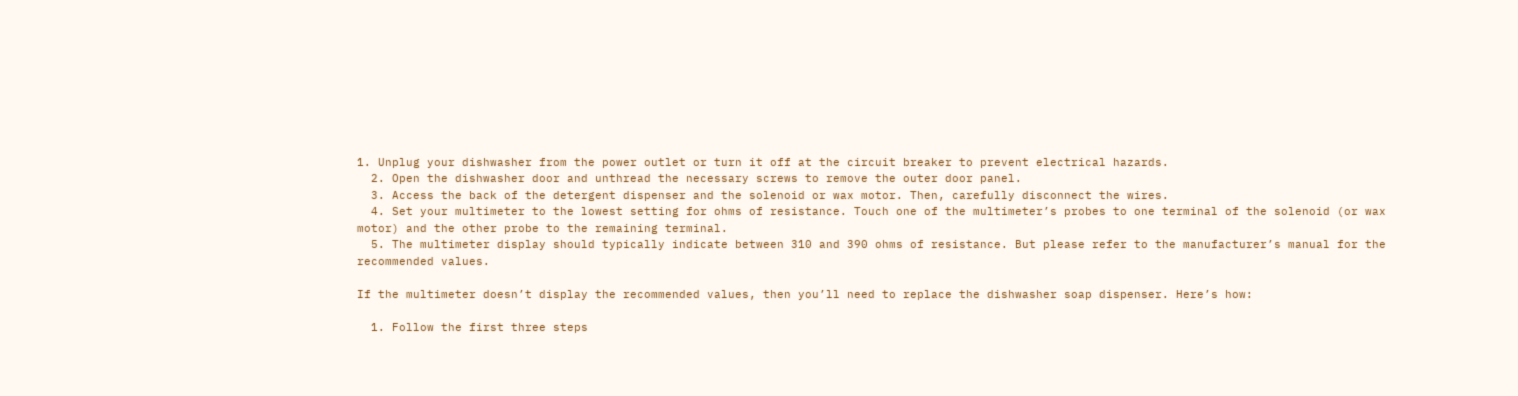1. Unplug your dishwasher from the power outlet or turn it off at the circuit breaker to prevent electrical hazards.
  2. Open the dishwasher door and unthread the necessary screws to remove the outer door panel.
  3. Access the back of the detergent dispenser and the solenoid or wax motor. Then, carefully disconnect the wires.
  4. Set your multimeter to the lowest setting for ohms of resistance. Touch one of the multimeter’s probes to one terminal of the solenoid (or wax motor) and the other probe to the remaining terminal.
  5. The multimeter display should typically indicate between 310 and 390 ohms of resistance. But please refer to the manufacturer’s manual for the recommended values.

If the multimeter doesn’t display the recommended values, then you’ll need to replace the dishwasher soap dispenser. Here’s how:

  1. Follow the first three steps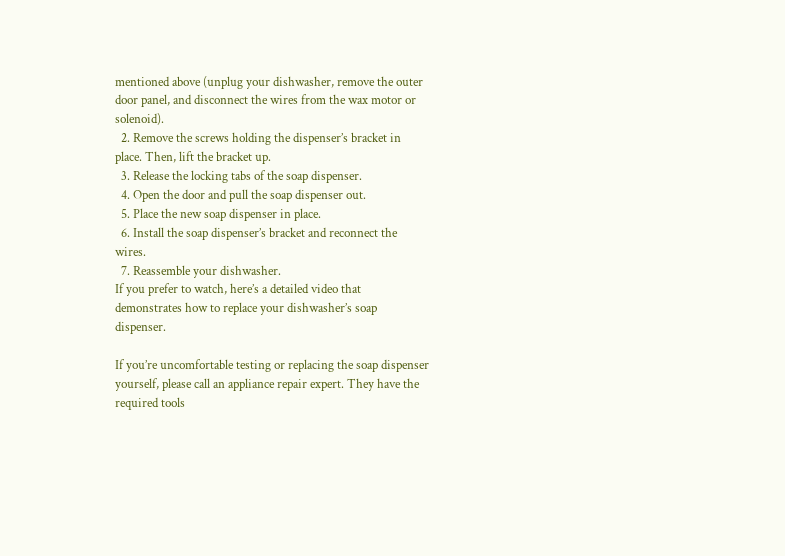mentioned above (unplug your dishwasher, remove the outer door panel, and disconnect the wires from the wax motor or solenoid).
  2. Remove the screws holding the dispenser’s bracket in place. Then, lift the bracket up.
  3. Release the locking tabs of the soap dispenser.
  4. Open the door and pull the soap dispenser out.
  5. Place the new soap dispenser in place.
  6. Install the soap dispenser’s bracket and reconnect the wires.
  7. Reassemble your dishwasher.
If you prefer to watch, here’s a detailed video that demonstrates how to replace your dishwasher’s soap dispenser.

If you’re uncomfortable testing or replacing the soap dispenser yourself, please call an appliance repair expert. They have the required tools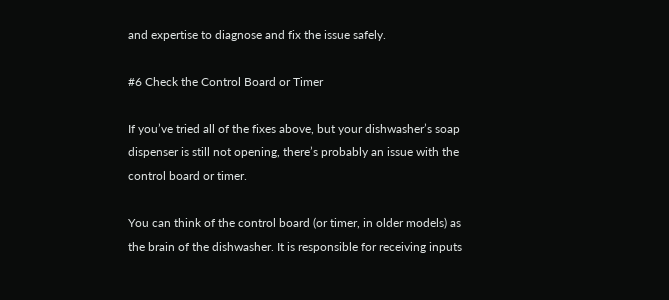and expertise to diagnose and fix the issue safely.

#6 Check the Control Board or Timer

If you’ve tried all of the fixes above, but your dishwasher’s soap dispenser is still not opening, there’s probably an issue with the control board or timer.

You can think of the control board (or timer, in older models) as the brain of the dishwasher. It is responsible for receiving inputs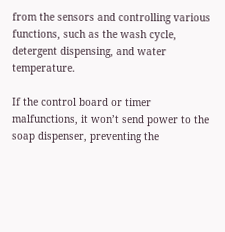from the sensors and controlling various functions, such as the wash cycle, detergent dispensing, and water temperature.

If the control board or timer malfunctions, it won’t send power to the soap dispenser, preventing the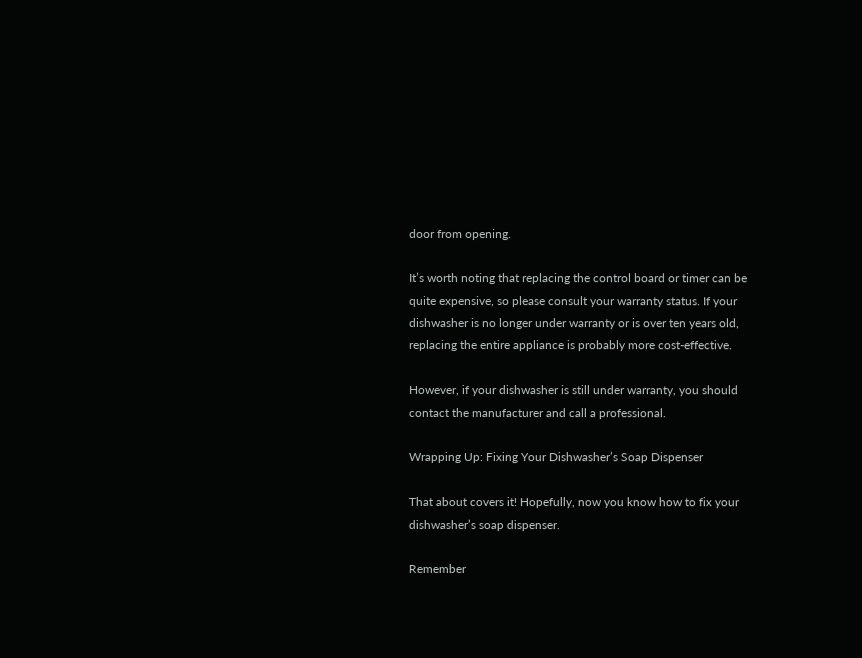door from opening.

It’s worth noting that replacing the control board or timer can be quite expensive, so please consult your warranty status. If your dishwasher is no longer under warranty or is over ten years old, replacing the entire appliance is probably more cost-effective.

However, if your dishwasher is still under warranty, you should contact the manufacturer and call a professional.

Wrapping Up: Fixing Your Dishwasher’s Soap Dispenser

That about covers it! Hopefully, now you know how to fix your dishwasher’s soap dispenser.

Remember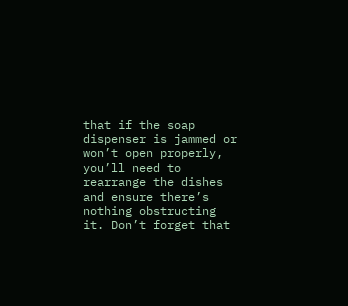that if the soap dispenser is jammed or won’t open properly, you’ll need to rearrange the dishes and ensure there’s nothing obstructing it. Don’t forget that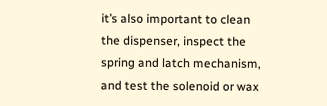it’s also important to clean the dispenser, inspect the spring and latch mechanism, and test the solenoid or wax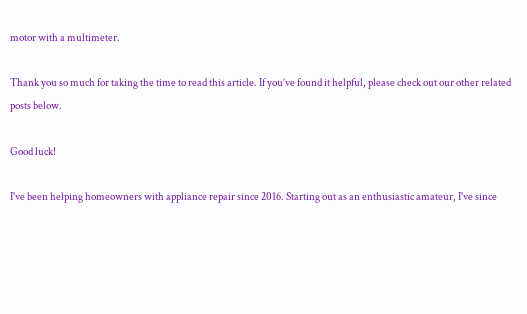motor with a multimeter.

Thank you so much for taking the time to read this article. If you’ve found it helpful, please check out our other related posts below.

Good luck!

I've been helping homeowners with appliance repair since 2016. Starting out as an enthusiastic amateur, I've since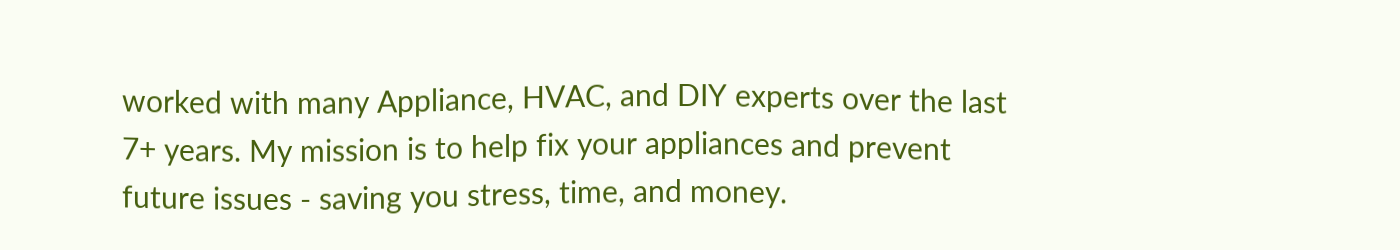worked with many Appliance, HVAC, and DIY experts over the last 7+ years. My mission is to help fix your appliances and prevent future issues - saving you stress, time, and money.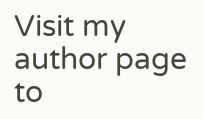Visit my author page to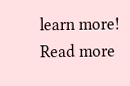learn more! Read more